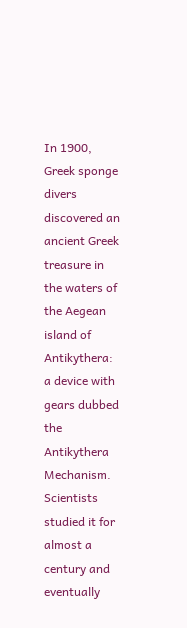In 1900, Greek sponge divers discovered an ancient Greek treasure in the waters of the Aegean island of Antikythera: a device with gears dubbed the Antikythera Mechanism. Scientists studied it for almost a century and eventually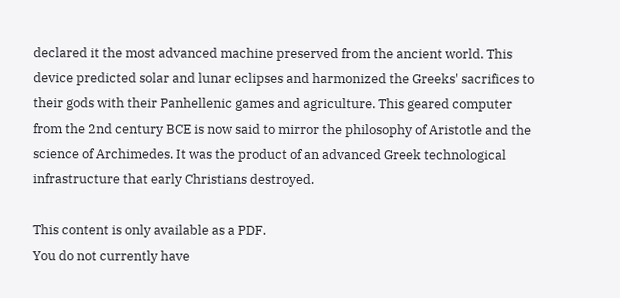declared it the most advanced machine preserved from the ancient world. This device predicted solar and lunar eclipses and harmonized the Greeks' sacrifices to their gods with their Panhellenic games and agriculture. This geared computer from the 2nd century BCE is now said to mirror the philosophy of Aristotle and the science of Archimedes. It was the product of an advanced Greek technological infrastructure that early Christians destroyed.

This content is only available as a PDF.
You do not currently have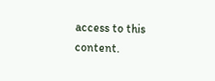access to this content.